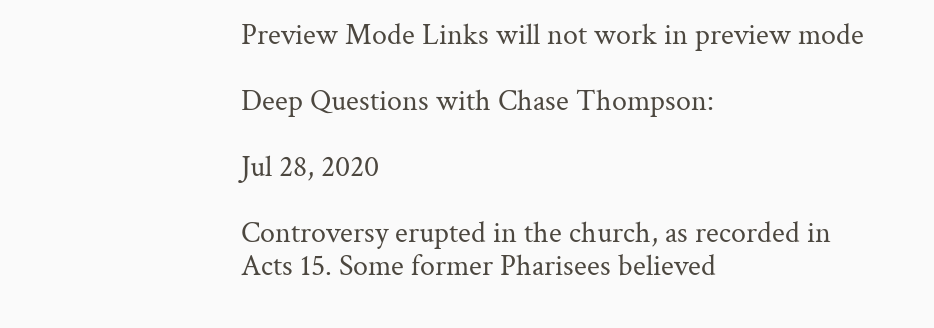Preview Mode Links will not work in preview mode

Deep Questions with Chase Thompson:

Jul 28, 2020

Controversy erupted in the church, as recorded in Acts 15. Some former Pharisees believed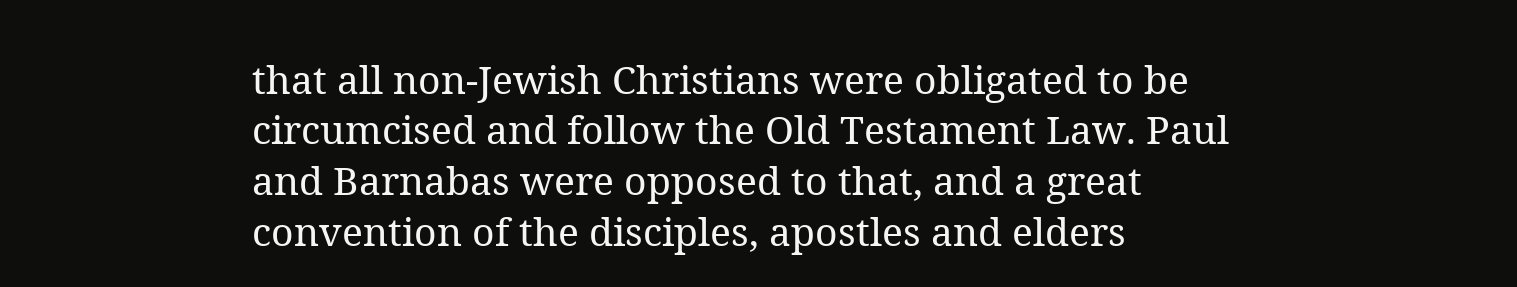that all non-Jewish Christians were obligated to be circumcised and follow the Old Testament Law. Paul and Barnabas were opposed to that, and a great convention of the disciples, apostles and elders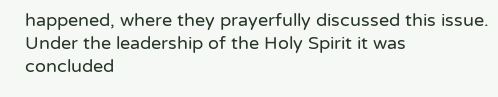happened, where they prayerfully discussed this issue. Under the leadership of the Holy Spirit it was concluded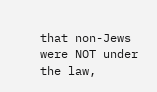that non-Jews were NOT under the law,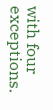with four exceptions.